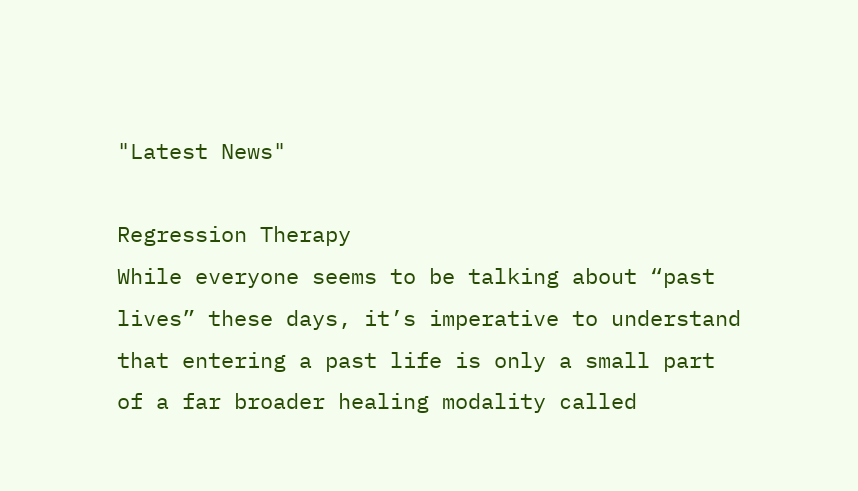"Latest News"

Regression Therapy
While everyone seems to be talking about “past lives” these days, it’s imperative to understand that entering a past life is only a small part of a far broader healing modality called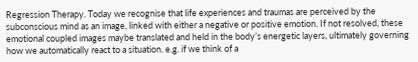Regression Therapy. Today we recognise that life experiences and traumas are perceived by the subconscious mind as an image, linked with either a negative or positive emotion. If not resolved, these emotional coupled images maybe translated and held in the body’s energetic layers, ultimately governing how we automatically react to a situation. e.g. if we think of a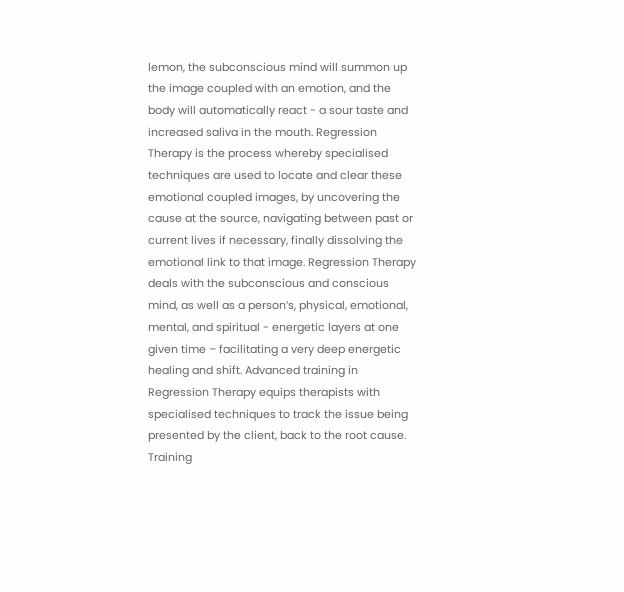lemon, the subconscious mind will summon up the image coupled with an emotion, and the body will automatically react - a sour taste and increased saliva in the mouth. Regression Therapy is the process whereby specialised techniques are used to locate and clear these emotional coupled images, by uncovering the cause at the source, navigating between past or current lives if necessary, finally dissolving the emotional link to that image. Regression Therapy deals with the subconscious and conscious mind, as well as a person’s, physical, emotional, mental, and spiritual - energetic layers at one given time – facilitating a very deep energetic healing and shift. Advanced training in Regression Therapy equips therapists with specialised techniques to track the issue being presented by the client, back to the root cause. Training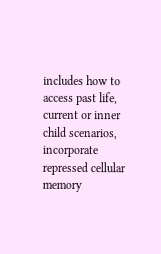includes how to access past life, current or inner child scenarios, incorporate repressed cellular memory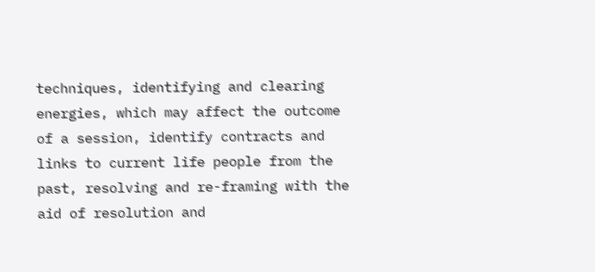techniques, identifying and clearing energies, which may affect the outcome of a session, identify contracts and links to current life people from the past, resolving and re-framing with the aid of resolution and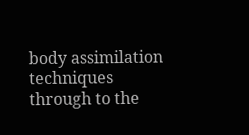body assimilation techniques through to the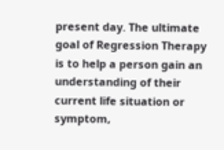present day. The ultimate goal of Regression Therapy is to help a person gain an understanding of their current life situation or symptom,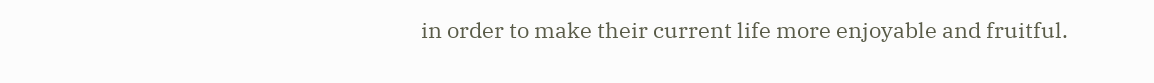in order to make their current life more enjoyable and fruitful.